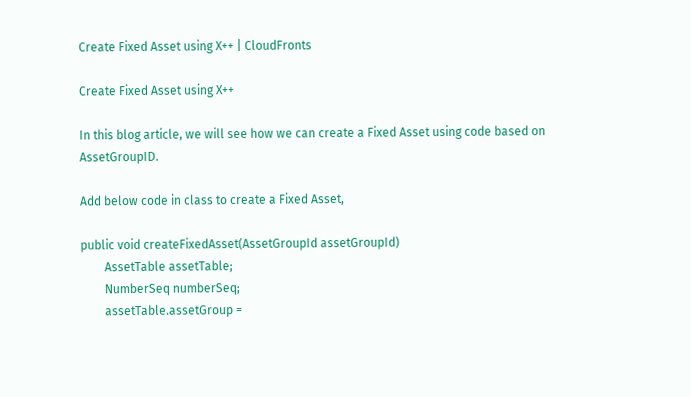Create Fixed Asset using X++ | CloudFronts

Create Fixed Asset using X++

In this blog article, we will see how we can create a Fixed Asset using code based on AssetGroupID.

Add below code in class to create a Fixed Asset,

public void createFixedAsset(AssetGroupId assetGroupId)
        AssetTable assetTable;
        NumberSeq numberSeq;
        assetTable.assetGroup =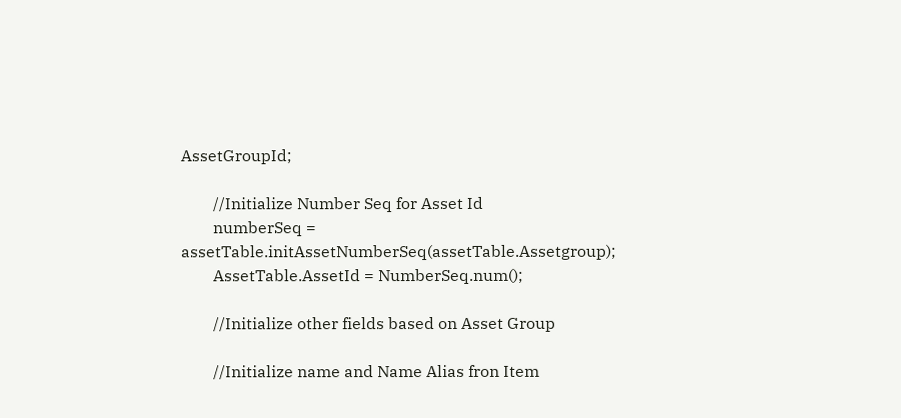AssetGroupId;

        //Initialize Number Seq for Asset Id
        numberSeq = assetTable.initAssetNumberSeq(assetTable.Assetgroup);
        AssetTable.AssetId = NumberSeq.num();

        //Initialize other fields based on Asset Group

        //Initialize name and Name Alias fron Item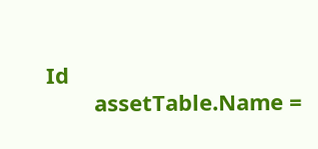Id
        assetTable.Name =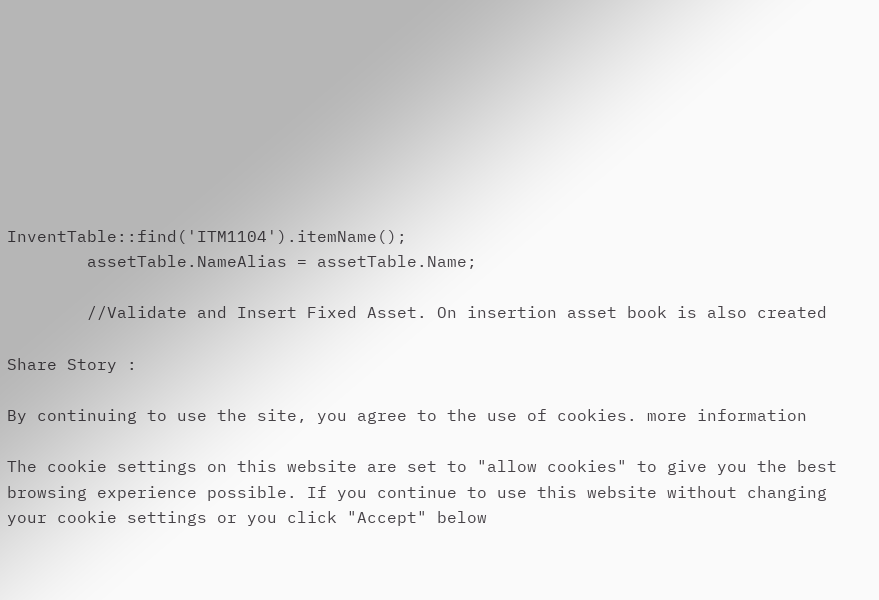InventTable::find('ITM1104').itemName();
        assetTable.NameAlias = assetTable.Name;

        //Validate and Insert Fixed Asset. On insertion asset book is also created

Share Story :

By continuing to use the site, you agree to the use of cookies. more information

The cookie settings on this website are set to "allow cookies" to give you the best browsing experience possible. If you continue to use this website without changing your cookie settings or you click "Accept" below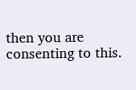then you are consenting to this.